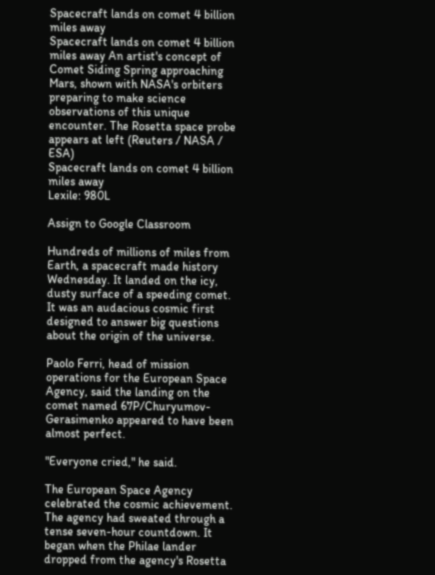Spacecraft lands on comet 4 billion miles away
Spacecraft lands on comet 4 billion miles away An artist's concept of Comet Siding Spring approaching Mars, shown with NASA's orbiters preparing to make science observations of this unique encounter. The Rosetta space probe appears at left (Reuters / NASA / ESA)
Spacecraft lands on comet 4 billion miles away
Lexile: 980L

Assign to Google Classroom

Hundreds of millions of miles from Earth, a spacecraft made history Wednesday. It landed on the icy, dusty surface of a speeding comet. It was an audacious cosmic first designed to answer big questions about the origin of the universe.

Paolo Ferri, head of mission operations for the European Space Agency, said the landing on the comet named 67P/Churyumov-Gerasimenko appeared to have been almost perfect.

"Everyone cried," he said.

The European Space Agency celebrated the cosmic achievement. The agency had sweated through a tense seven-hour countdown. It began when the Philae lander dropped from the agency's Rosetta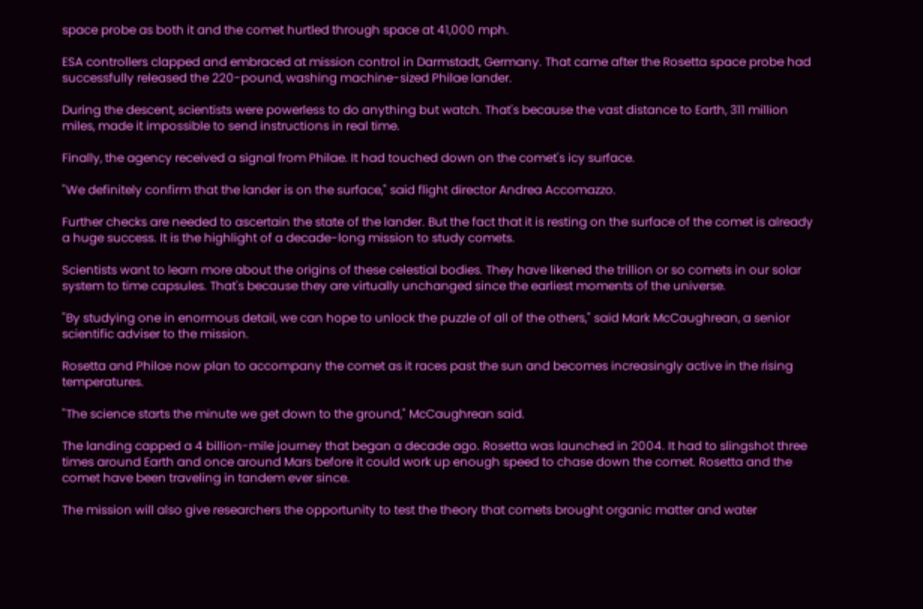space probe as both it and the comet hurtled through space at 41,000 mph.

ESA controllers clapped and embraced at mission control in Darmstadt, Germany. That came after the Rosetta space probe had successfully released the 220-pound, washing machine-sized Philae lander.

During the descent, scientists were powerless to do anything but watch. That's because the vast distance to Earth, 311 million miles, made it impossible to send instructions in real time.

Finally, the agency received a signal from Philae. It had touched down on the comet's icy surface.

"We definitely confirm that the lander is on the surface," said flight director Andrea Accomazzo.

Further checks are needed to ascertain the state of the lander. But the fact that it is resting on the surface of the comet is already a huge success. It is the highlight of a decade-long mission to study comets.

Scientists want to learn more about the origins of these celestial bodies. They have likened the trillion or so comets in our solar system to time capsules. That's because they are virtually unchanged since the earliest moments of the universe.

"By studying one in enormous detail, we can hope to unlock the puzzle of all of the others," said Mark McCaughrean, a senior scientific adviser to the mission.

Rosetta and Philae now plan to accompany the comet as it races past the sun and becomes increasingly active in the rising temperatures.

"The science starts the minute we get down to the ground," McCaughrean said.

The landing capped a 4 billion-mile journey that began a decade ago. Rosetta was launched in 2004. It had to slingshot three times around Earth and once around Mars before it could work up enough speed to chase down the comet. Rosetta and the comet have been traveling in tandem ever since.

The mission will also give researchers the opportunity to test the theory that comets brought organic matter and water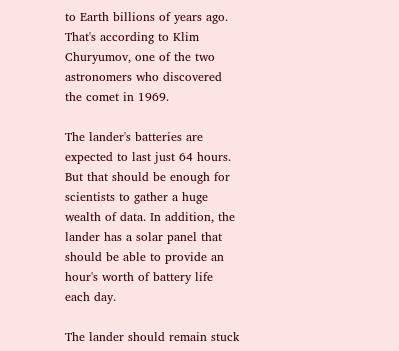to Earth billions of years ago. That's according to Klim Churyumov, one of the two astronomers who discovered the comet in 1969.

The lander's batteries are expected to last just 64 hours. But that should be enough for scientists to gather a huge wealth of data. In addition, the lander has a solar panel that should be able to provide an hour's worth of battery life each day.

The lander should remain stuck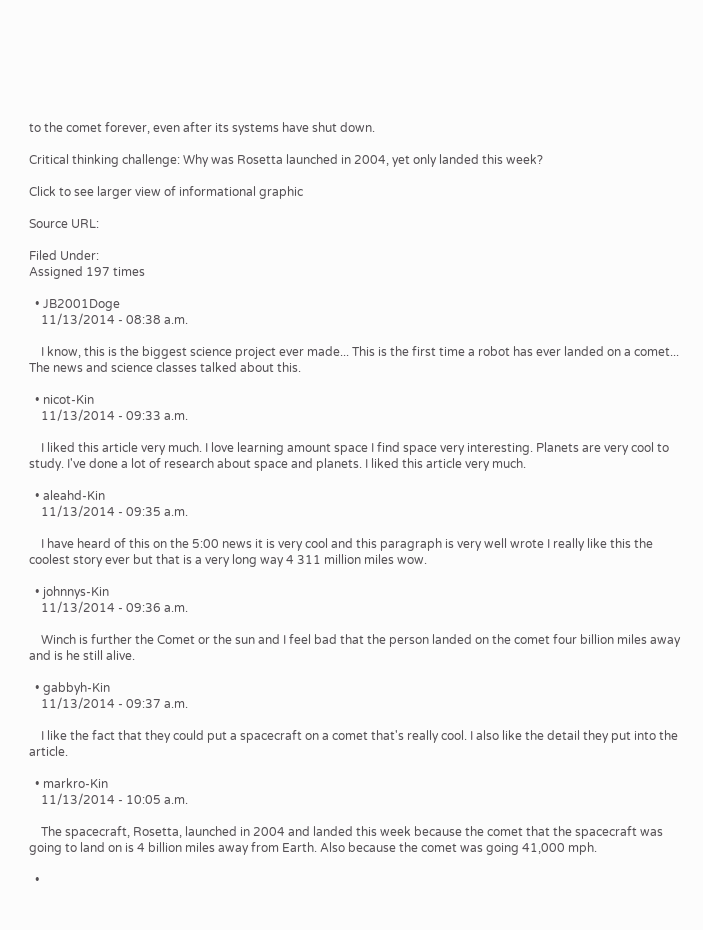to the comet forever, even after its systems have shut down.

Critical thinking challenge: Why was Rosetta launched in 2004, yet only landed this week?

Click to see larger view of informational graphic

Source URL:

Filed Under:
Assigned 197 times

  • JB2001Doge
    11/13/2014 - 08:38 a.m.

    I know, this is the biggest science project ever made... This is the first time a robot has ever landed on a comet... The news and science classes talked about this.

  • nicot-Kin
    11/13/2014 - 09:33 a.m.

    I liked this article very much. I love learning amount space I find space very interesting. Planets are very cool to study. I've done a lot of research about space and planets. I liked this article very much.

  • aleahd-Kin
    11/13/2014 - 09:35 a.m.

    I have heard of this on the 5:00 news it is very cool and this paragraph is very well wrote I really like this the coolest story ever but that is a very long way 4 311 million miles wow.

  • johnnys-Kin
    11/13/2014 - 09:36 a.m.

    Winch is further the Comet or the sun and I feel bad that the person landed on the comet four billion miles away and is he still alive.

  • gabbyh-Kin
    11/13/2014 - 09:37 a.m.

    I like the fact that they could put a spacecraft on a comet that's really cool. I also like the detail they put into the article.

  • markro-Kin
    11/13/2014 - 10:05 a.m.

    The spacecraft, Rosetta, launched in 2004 and landed this week because the comet that the spacecraft was going to land on is 4 billion miles away from Earth. Also because the comet was going 41,000 mph.

  •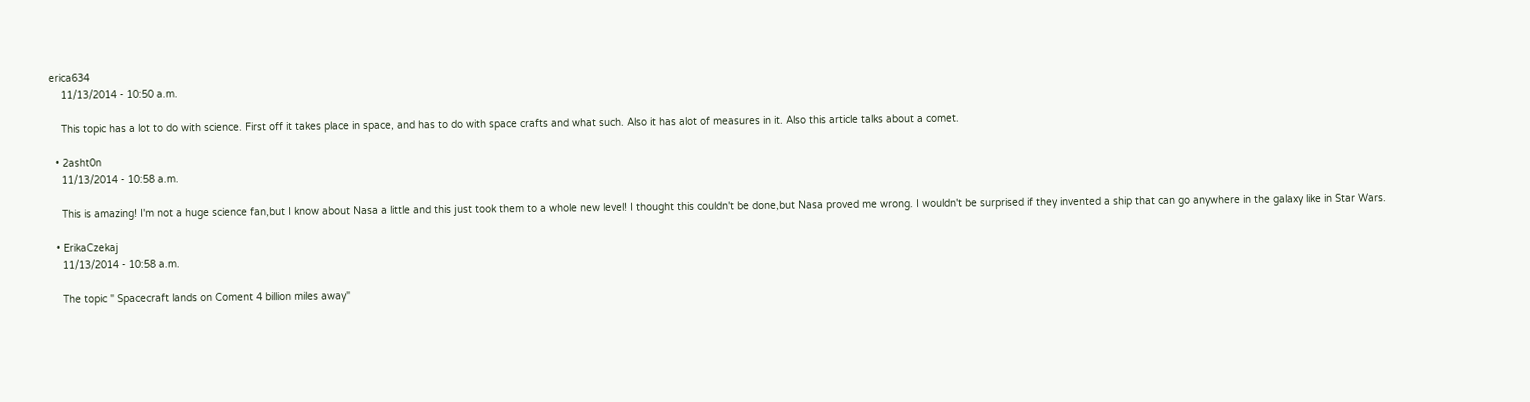erica634
    11/13/2014 - 10:50 a.m.

    This topic has a lot to do with science. First off it takes place in space, and has to do with space crafts and what such. Also it has alot of measures in it. Also this article talks about a comet.

  • 2asht0n
    11/13/2014 - 10:58 a.m.

    This is amazing! I'm not a huge science fan,but I know about Nasa a little and this just took them to a whole new level! I thought this couldn't be done,but Nasa proved me wrong. I wouldn't be surprised if they invented a ship that can go anywhere in the galaxy like in Star Wars.

  • ErikaCzekaj
    11/13/2014 - 10:58 a.m.

    The topic " Spacecraft lands on Coment 4 billion miles away"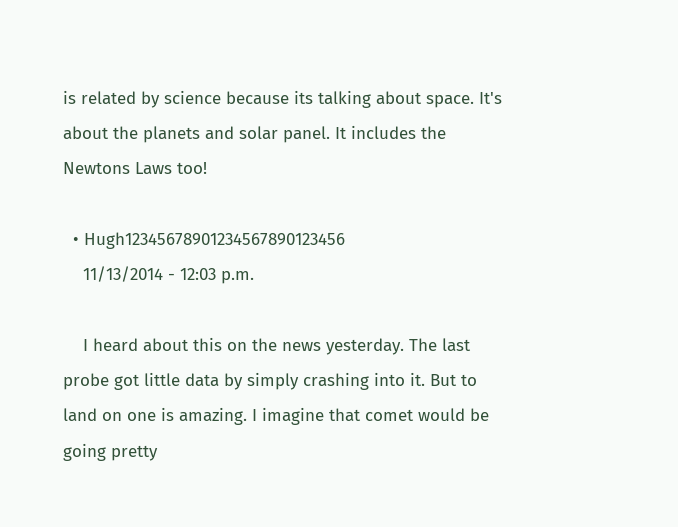is related by science because its talking about space. It's about the planets and solar panel. It includes the Newtons Laws too!

  • Hugh12345678901234567890123456
    11/13/2014 - 12:03 p.m.

    I heard about this on the news yesterday. The last probe got little data by simply crashing into it. But to land on one is amazing. I imagine that comet would be going pretty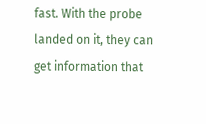fast. With the probe landed on it, they can get information that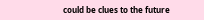could be clues to the future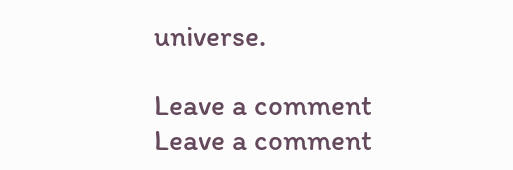universe.

Leave a comment
Leave a comment